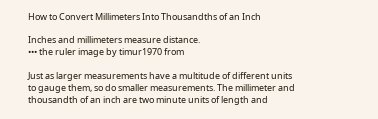How to Convert Millimeters Into Thousandths of an Inch

Inches and millimeters measure distance.
••• the ruler image by timur1970 from

Just as larger measurements have a multitude of different units to gauge them, so do smaller measurements. The millimeter and thousandth of an inch are two minute units of length and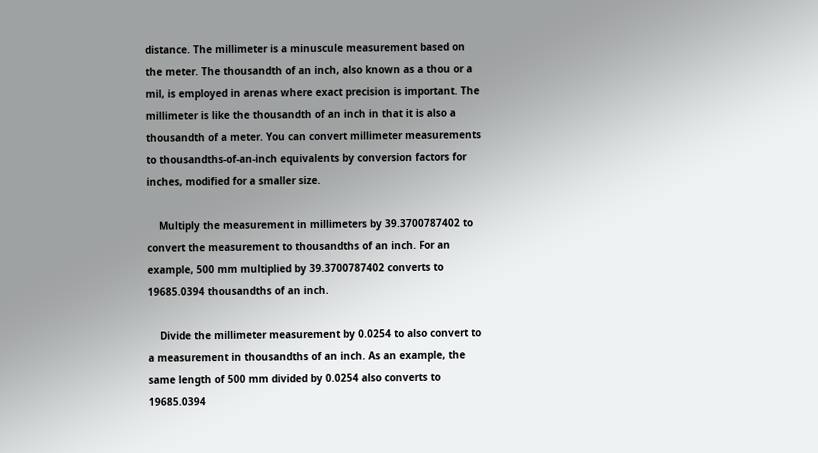distance. The millimeter is a minuscule measurement based on the meter. The thousandth of an inch, also known as a thou or a mil, is employed in arenas where exact precision is important. The millimeter is like the thousandth of an inch in that it is also a thousandth of a meter. You can convert millimeter measurements to thousandths-of-an-inch equivalents by conversion factors for inches, modified for a smaller size.

    Multiply the measurement in millimeters by 39.3700787402 to convert the measurement to thousandths of an inch. For an example, 500 mm multiplied by 39.3700787402 converts to 19685.0394 thousandths of an inch.

    Divide the millimeter measurement by 0.0254 to also convert to a measurement in thousandths of an inch. As an example, the same length of 500 mm divided by 0.0254 also converts to 19685.0394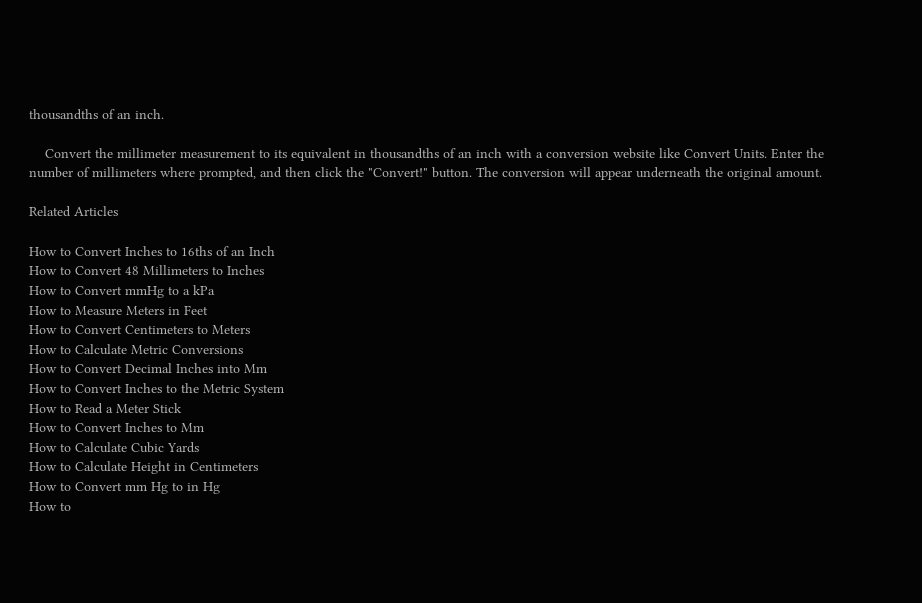thousandths of an inch.

    Convert the millimeter measurement to its equivalent in thousandths of an inch with a conversion website like Convert Units. Enter the number of millimeters where prompted, and then click the "Convert!" button. The conversion will appear underneath the original amount.

Related Articles

How to Convert Inches to 16ths of an Inch
How to Convert 48 Millimeters to Inches
How to Convert mmHg to a kPa
How to Measure Meters in Feet
How to Convert Centimeters to Meters
How to Calculate Metric Conversions
How to Convert Decimal Inches into Mm
How to Convert Inches to the Metric System
How to Read a Meter Stick
How to Convert Inches to Mm
How to Calculate Cubic Yards
How to Calculate Height in Centimeters
How to Convert mm Hg to in Hg
How to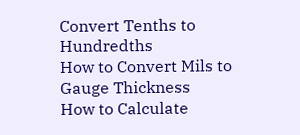Convert Tenths to Hundredths
How to Convert Mils to Gauge Thickness
How to Calculate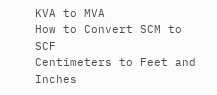KVA to MVA
How to Convert SCM to SCF
Centimeters to Feet and Inches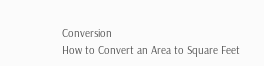Conversion
How to Convert an Area to Square Feet